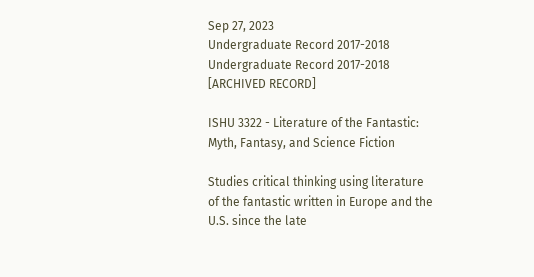Sep 27, 2023
Undergraduate Record 2017-2018
Undergraduate Record 2017-2018 [ARCHIVED RECORD]

ISHU 3322 - Literature of the Fantastic: Myth, Fantasy, and Science Fiction

Studies critical thinking using literature of the fantastic written in Europe and the U.S. since the late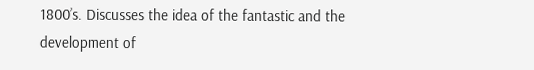1800’s. Discusses the idea of the fantastic and the development of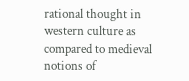rational thought in western culture as compared to medieval notions of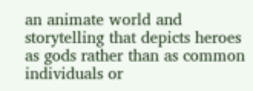an animate world and storytelling that depicts heroes as gods rather than as common individuals or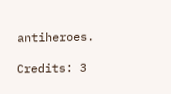antiheroes.

Credits: 3